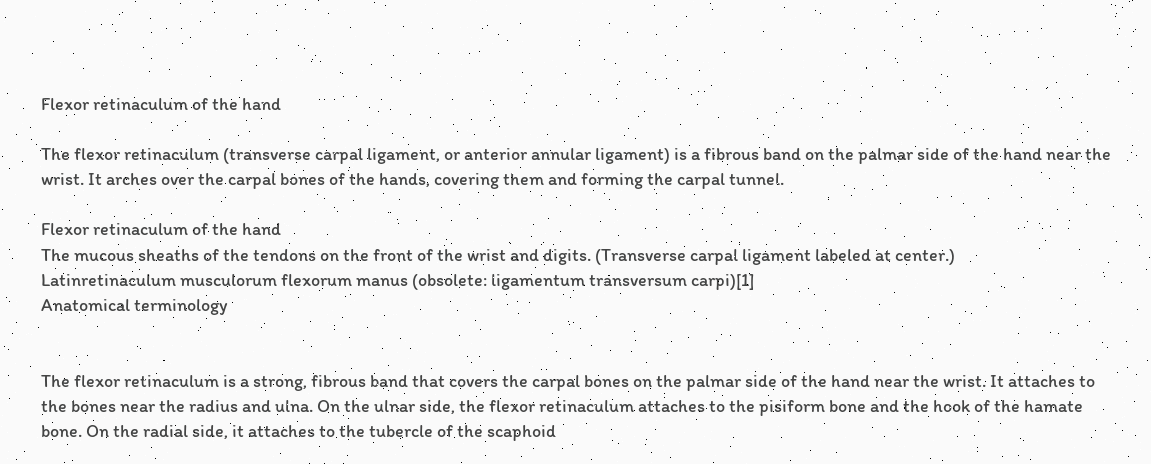Flexor retinaculum of the hand

The flexor retinaculum (transverse carpal ligament, or anterior annular ligament) is a fibrous band on the palmar side of the hand near the wrist. It arches over the carpal bones of the hands, covering them and forming the carpal tunnel.

Flexor retinaculum of the hand
The mucous sheaths of the tendons on the front of the wrist and digits. (Transverse carpal ligament labeled at center.)
Latinretinaculum musculorum flexorum manus (obsolete: ligamentum transversum carpi)[1]
Anatomical terminology


The flexor retinaculum is a strong, fibrous band that covers the carpal bones on the palmar side of the hand near the wrist. It attaches to the bones near the radius and ulna. On the ulnar side, the flexor retinaculum attaches to the pisiform bone and the hook of the hamate bone. On the radial side, it attaches to the tubercle of the scaphoid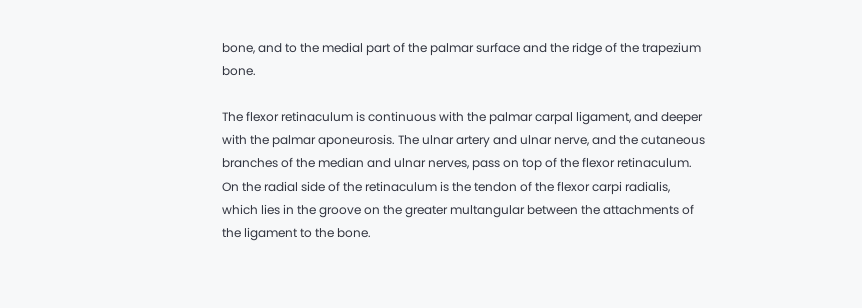bone, and to the medial part of the palmar surface and the ridge of the trapezium bone.

The flexor retinaculum is continuous with the palmar carpal ligament, and deeper with the palmar aponeurosis. The ulnar artery and ulnar nerve, and the cutaneous branches of the median and ulnar nerves, pass on top of the flexor retinaculum. On the radial side of the retinaculum is the tendon of the flexor carpi radialis, which lies in the groove on the greater multangular between the attachments of the ligament to the bone.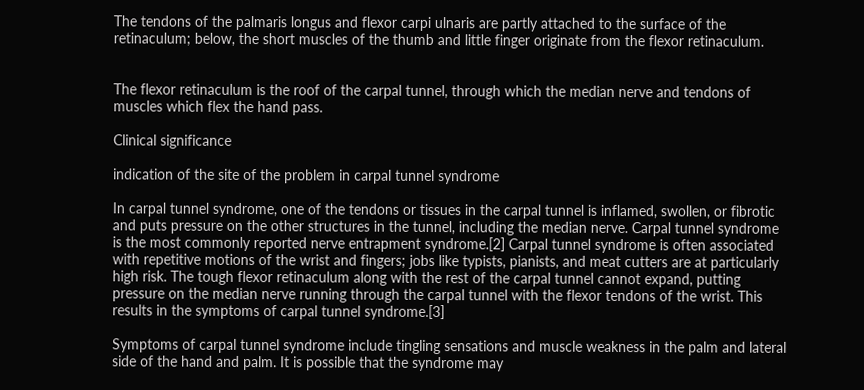The tendons of the palmaris longus and flexor carpi ulnaris are partly attached to the surface of the retinaculum; below, the short muscles of the thumb and little finger originate from the flexor retinaculum.


The flexor retinaculum is the roof of the carpal tunnel, through which the median nerve and tendons of muscles which flex the hand pass.

Clinical significance

indication of the site of the problem in carpal tunnel syndrome

In carpal tunnel syndrome, one of the tendons or tissues in the carpal tunnel is inflamed, swollen, or fibrotic and puts pressure on the other structures in the tunnel, including the median nerve. Carpal tunnel syndrome is the most commonly reported nerve entrapment syndrome.[2] Carpal tunnel syndrome is often associated with repetitive motions of the wrist and fingers; jobs like typists, pianists, and meat cutters are at particularly high risk. The tough flexor retinaculum along with the rest of the carpal tunnel cannot expand, putting pressure on the median nerve running through the carpal tunnel with the flexor tendons of the wrist. This results in the symptoms of carpal tunnel syndrome.[3]

Symptoms of carpal tunnel syndrome include tingling sensations and muscle weakness in the palm and lateral side of the hand and palm. It is possible that the syndrome may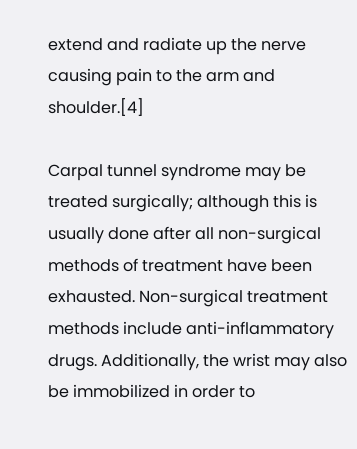extend and radiate up the nerve causing pain to the arm and shoulder.[4]

Carpal tunnel syndrome may be treated surgically; although this is usually done after all non-surgical methods of treatment have been exhausted. Non-surgical treatment methods include anti-inflammatory drugs. Additionally, the wrist may also be immobilized in order to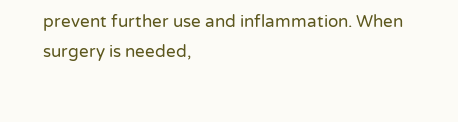prevent further use and inflammation. When surgery is needed,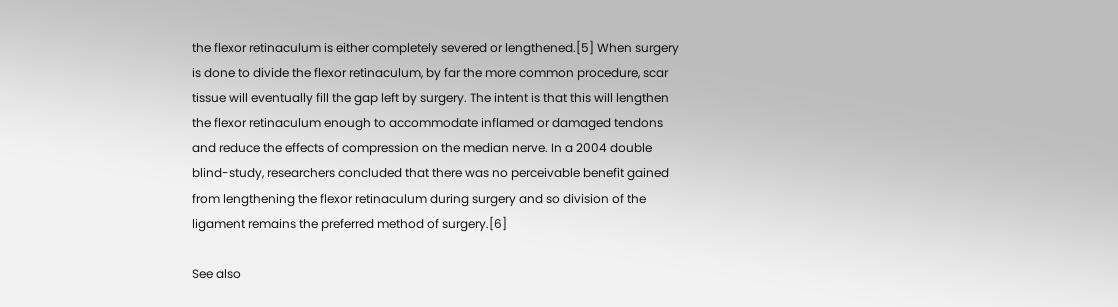the flexor retinaculum is either completely severed or lengthened.[5] When surgery is done to divide the flexor retinaculum, by far the more common procedure, scar tissue will eventually fill the gap left by surgery. The intent is that this will lengthen the flexor retinaculum enough to accommodate inflamed or damaged tendons and reduce the effects of compression on the median nerve. In a 2004 double blind-study, researchers concluded that there was no perceivable benefit gained from lengthening the flexor retinaculum during surgery and so division of the ligament remains the preferred method of surgery.[6]

See also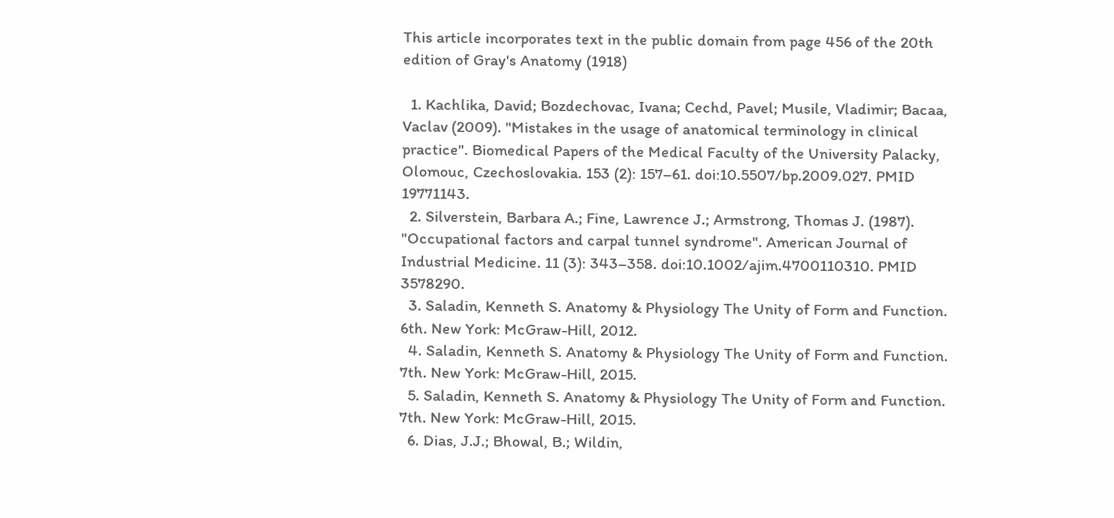This article incorporates text in the public domain from page 456 of the 20th edition of Gray's Anatomy (1918)

  1. Kachlika, David; Bozdechovac, Ivana; Cechd, Pavel; Musile, Vladimir; Bacaa, Vaclav (2009). "Mistakes in the usage of anatomical terminology in clinical practice". Biomedical Papers of the Medical Faculty of the University Palacky, Olomouc, Czechoslovakia. 153 (2): 157–61. doi:10.5507/bp.2009.027. PMID 19771143.
  2. Silverstein, Barbara A.; Fine, Lawrence J.; Armstrong, Thomas J. (1987). "Occupational factors and carpal tunnel syndrome". American Journal of Industrial Medicine. 11 (3): 343–358. doi:10.1002/ajim.4700110310. PMID 3578290.
  3. Saladin, Kenneth S. Anatomy & Physiology The Unity of Form and Function. 6th. New York: McGraw-Hill, 2012.
  4. Saladin, Kenneth S. Anatomy & Physiology The Unity of Form and Function. 7th. New York: McGraw-Hill, 2015.
  5. Saladin, Kenneth S. Anatomy & Physiology The Unity of Form and Function. 7th. New York: McGraw-Hill, 2015.
  6. Dias, J.J.; Bhowal, B.; Wildin,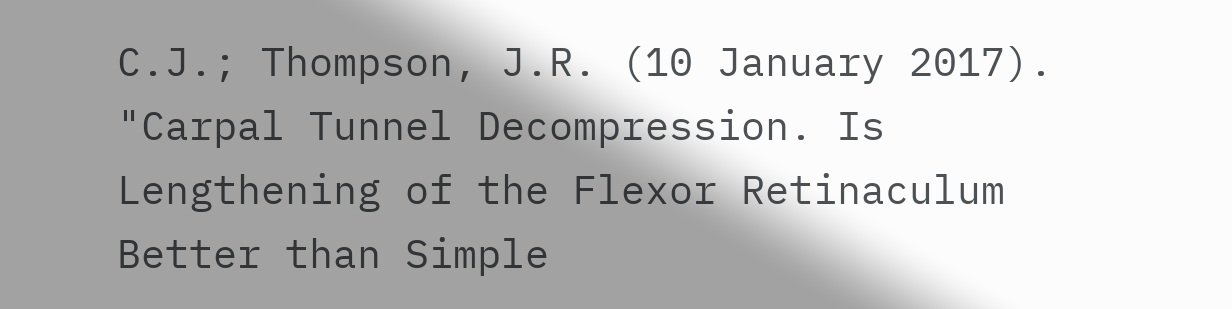C.J.; Thompson, J.R. (10 January 2017). "Carpal Tunnel Decompression. Is Lengthening of the Flexor Retinaculum Better than Simple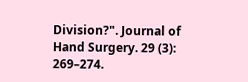Division?". Journal of Hand Surgery. 29 (3): 269–274.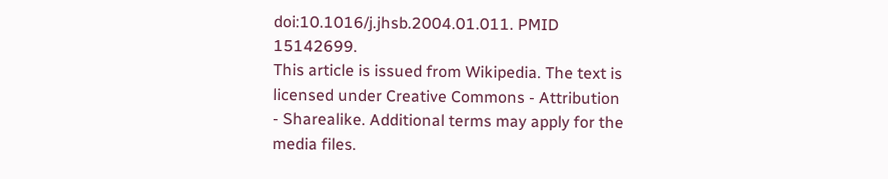doi:10.1016/j.jhsb.2004.01.011. PMID 15142699.
This article is issued from Wikipedia. The text is licensed under Creative Commons - Attribution - Sharealike. Additional terms may apply for the media files.